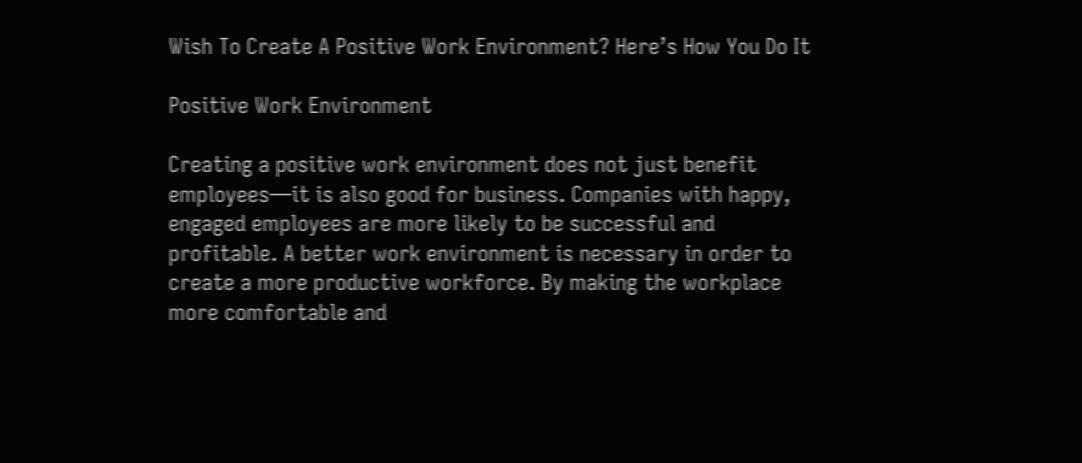Wish To Create A Positive Work Environment? Here’s How You Do It

Positive Work Environment

Creating a positive work environment does not just benefit employees—it is also good for business. Companies with happy, engaged employees are more likely to be successful and profitable. A better work environment is necessary in order to create a more productive workforce. By making the workplace more comfortable and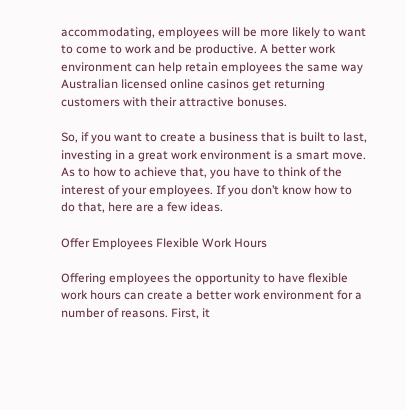accommodating, employees will be more likely to want to come to work and be productive. A better work environment can help retain employees the same way Australian licensed online casinos get returning customers with their attractive bonuses.

So, if you want to create a business that is built to last, investing in a great work environment is a smart move. As to how to achieve that, you have to think of the interest of your employees. If you don’t know how to do that, here are a few ideas.

Offer Employees Flexible Work Hours

Offering employees the opportunity to have flexible work hours can create a better work environment for a number of reasons. First, it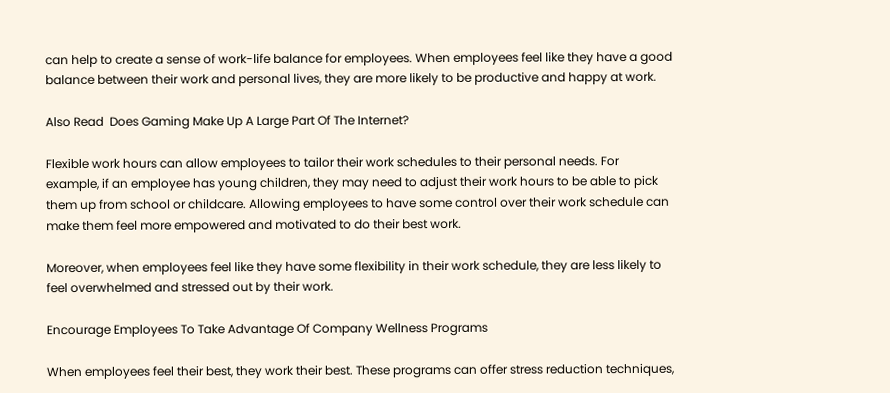can help to create a sense of work-life balance for employees. When employees feel like they have a good balance between their work and personal lives, they are more likely to be productive and happy at work.

Also Read  Does Gaming Make Up A Large Part Of The Internet?

Flexible work hours can allow employees to tailor their work schedules to their personal needs. For example, if an employee has young children, they may need to adjust their work hours to be able to pick them up from school or childcare. Allowing employees to have some control over their work schedule can make them feel more empowered and motivated to do their best work.

Moreover, when employees feel like they have some flexibility in their work schedule, they are less likely to feel overwhelmed and stressed out by their work.

Encourage Employees To Take Advantage Of Company Wellness Programs

When employees feel their best, they work their best. These programs can offer stress reduction techniques,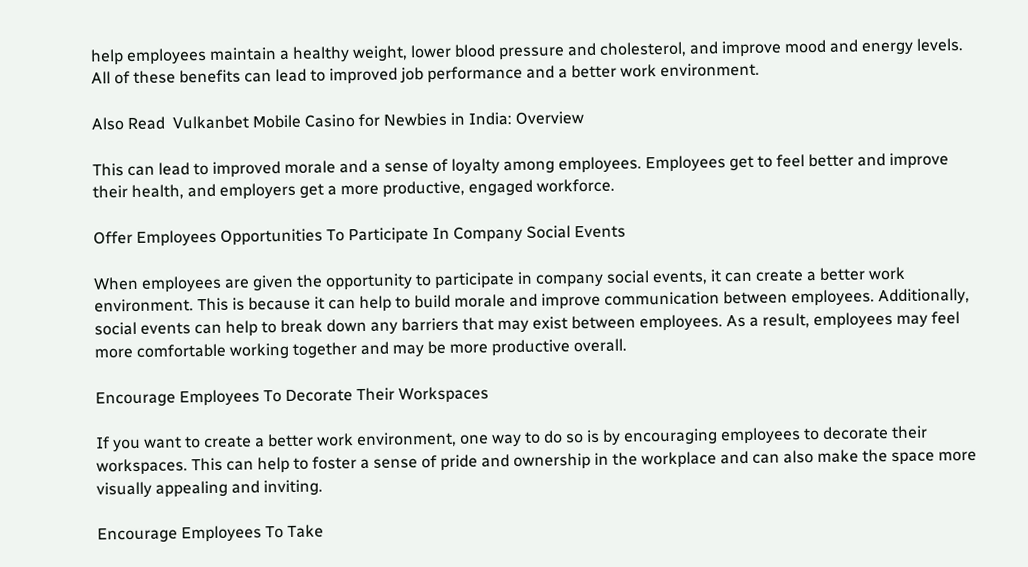help employees maintain a healthy weight, lower blood pressure and cholesterol, and improve mood and energy levels. All of these benefits can lead to improved job performance and a better work environment.

Also Read  Vulkanbet Mobile Casino for Newbies in India: Overview

This can lead to improved morale and a sense of loyalty among employees. Employees get to feel better and improve their health, and employers get a more productive, engaged workforce.

Offer Employees Opportunities To Participate In Company Social Events

When employees are given the opportunity to participate in company social events, it can create a better work environment. This is because it can help to build morale and improve communication between employees. Additionally, social events can help to break down any barriers that may exist between employees. As a result, employees may feel more comfortable working together and may be more productive overall.

Encourage Employees To Decorate Their Workspaces

If you want to create a better work environment, one way to do so is by encouraging employees to decorate their workspaces. This can help to foster a sense of pride and ownership in the workplace and can also make the space more visually appealing and inviting.

Encourage Employees To Take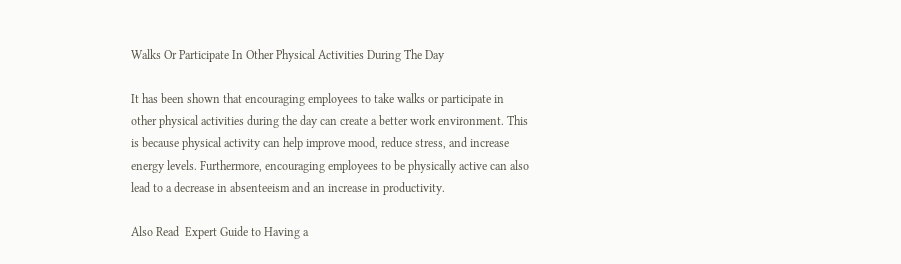Walks Or Participate In Other Physical Activities During The Day

It has been shown that encouraging employees to take walks or participate in other physical activities during the day can create a better work environment. This is because physical activity can help improve mood, reduce stress, and increase energy levels. Furthermore, encouraging employees to be physically active can also lead to a decrease in absenteeism and an increase in productivity.

Also Read  Expert Guide to Having a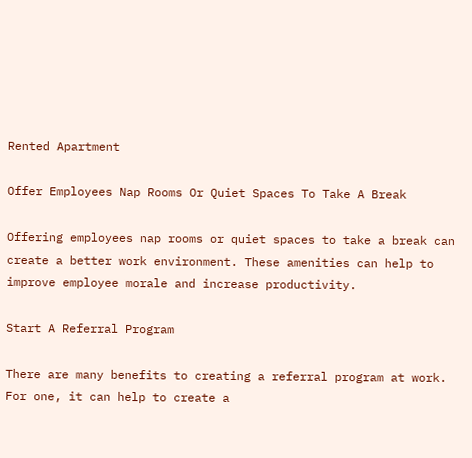Rented Apartment

Offer Employees Nap Rooms Or Quiet Spaces To Take A Break

Offering employees nap rooms or quiet spaces to take a break can create a better work environment. These amenities can help to improve employee morale and increase productivity.

Start A Referral Program

There are many benefits to creating a referral program at work. For one, it can help to create a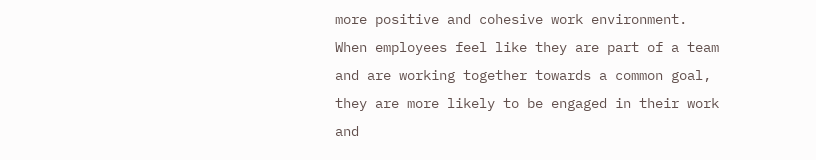more positive and cohesive work environment. When employees feel like they are part of a team and are working together towards a common goal, they are more likely to be engaged in their work and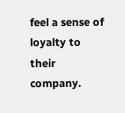feel a sense of loyalty to their company.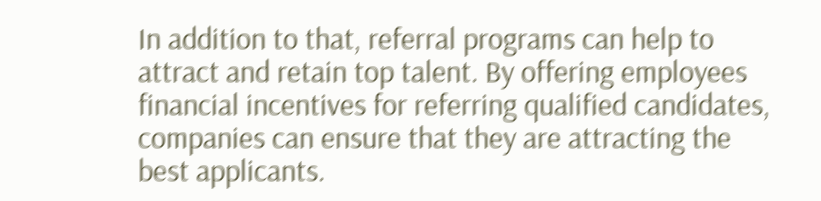In addition to that, referral programs can help to attract and retain top talent. By offering employees financial incentives for referring qualified candidates, companies can ensure that they are attracting the best applicants.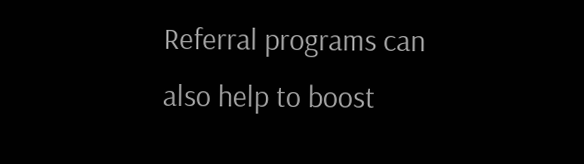Referral programs can also help to boost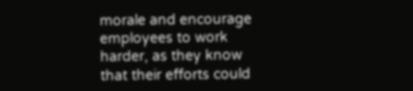morale and encourage employees to work harder, as they know that their efforts could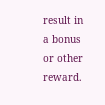result in a bonus or other reward.